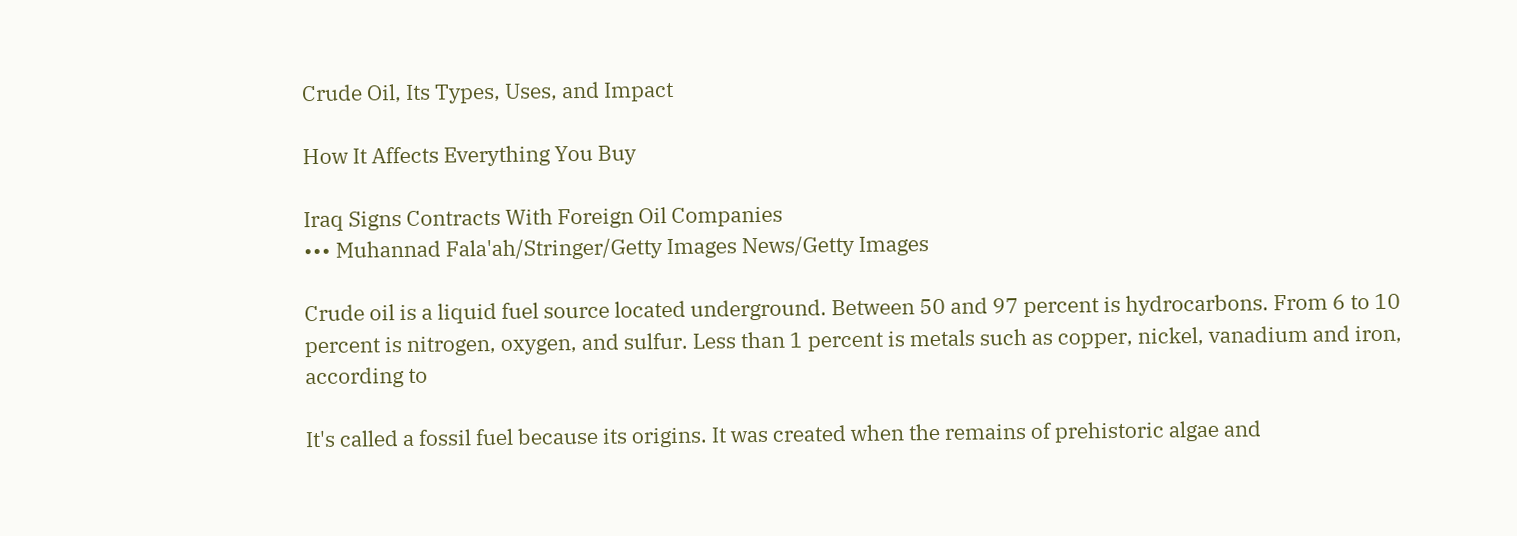Crude Oil, Its Types, Uses, and Impact

How It Affects Everything You Buy

Iraq Signs Contracts With Foreign Oil Companies
••• Muhannad Fala'ah/Stringer/Getty Images News/Getty Images

Crude oil is a liquid fuel source located underground. Between 50 and 97 percent is hydrocarbons. From 6 to 10 percent is nitrogen, oxygen, and sulfur. Less than 1 percent is metals such as copper, nickel, vanadium and iron, according to

It's called a fossil fuel because its origins. It was created when the remains of prehistoric algae and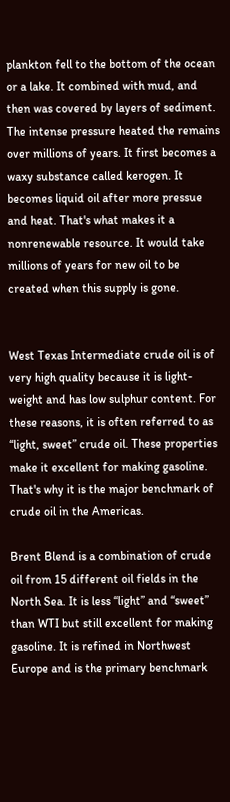plankton fell to the bottom of the ocean or a lake. It combined with mud, and then was covered by layers of sediment. The intense pressure heated the remains over millions of years. It first becomes a waxy substance called kerogen. It becomes liquid oil after more pressue and heat. That's what makes it a nonrenewable resource. It would take millions of years for new oil to be created when this supply is gone.


West Texas Intermediate crude oil is of very high quality because it is light-weight and has low sulphur content. For these reasons, it is often referred to as “light, sweet” crude oil. These properties make it excellent for making gasoline. That's why it is the major benchmark of crude oil in the Americas.

Brent Blend is a combination of crude oil from 15 different oil fields in the North Sea. It is less “light” and “sweet” than WTI but still excellent for making gasoline. It is refined in Northwest Europe and is the primary benchmark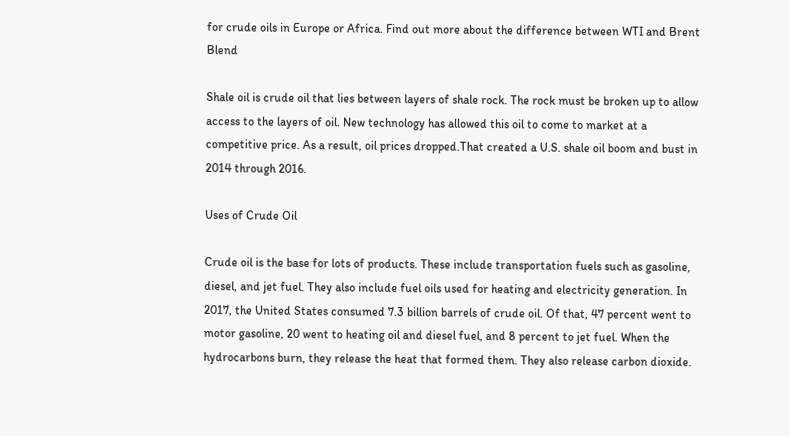for crude oils in Europe or Africa. Find out more about the difference between WTI and Brent Blend

Shale oil is crude oil that lies between layers of shale rock. The rock must be broken up to allow access to the layers of oil. New technology has allowed this oil to come to market at a competitive price. As a result, oil prices dropped.That created a U.S. shale oil boom and bust in 2014 through 2016.

Uses of Crude Oil

Crude oil is the base for lots of products. These include transportation fuels such as gasoline, diesel, and jet fuel. They also include fuel oils used for heating and electricity generation. In 2017, the United States consumed 7.3 billion barrels of crude oil. Of that, 47 percent went to motor gasoline, 20 went to heating oil and diesel fuel, and 8 percent to jet fuel. When the hydrocarbons burn, they release the heat that formed them. They also release carbon dioxide.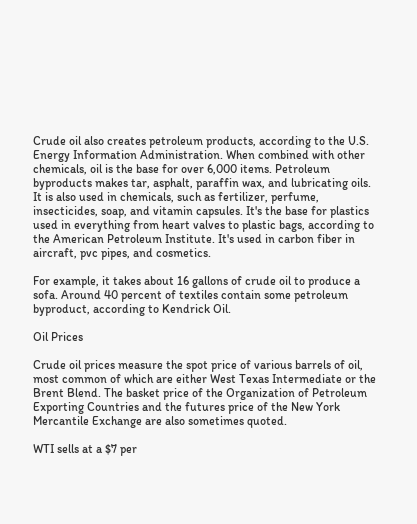Crude oil also creates petroleum products, according to the U.S. Energy Information Administration. When combined with other chemicals, oil is the base for over 6,000 items. Petroleum byproducts makes tar, asphalt, paraffin wax, and lubricating oils. It is also used in chemicals, such as fertilizer, perfume, insecticides, soap, and vitamin capsules. It's the base for plastics used in everything from heart valves to plastic bags, according to the American Petroleum Institute. It's used in carbon fiber in aircraft, pvc pipes, and cosmetics.

For example, it takes about 16 gallons of crude oil to produce a sofa. Around 40 percent of textiles contain some petroleum byproduct, according to Kendrick Oil.

Oil Prices

Crude oil prices measure the spot price of various barrels of oil, most common of which are either West Texas Intermediate or the Brent Blend. The basket price of the Organization of Petroleum Exporting Countries and the futures price of the New York Mercantile Exchange are also sometimes quoted.

WTI sells at a $7 per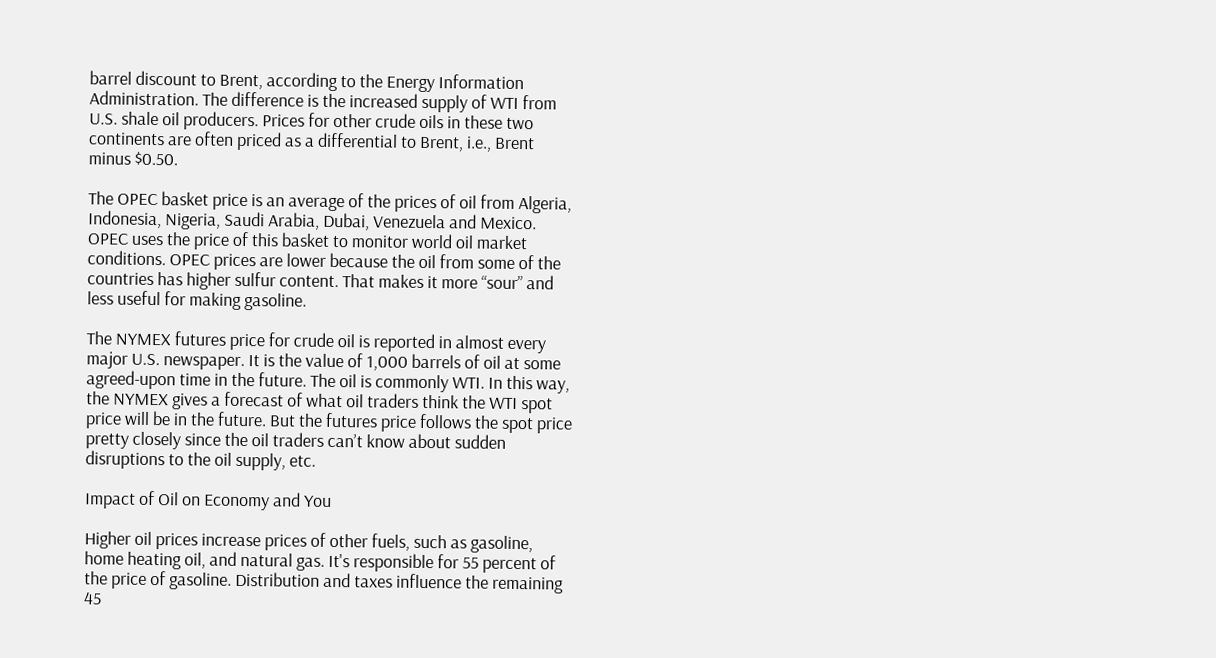barrel discount to Brent, according to the Energy Information Administration. The difference is the increased supply of WTI from U.S. shale oil producers. Prices for other crude oils in these two continents are often priced as a differential to Brent, i.e., Brent minus $0.50.

The OPEC basket price is an average of the prices of oil from Algeria, Indonesia, Nigeria, Saudi Arabia, Dubai, Venezuela and Mexico. OPEC uses the price of this basket to monitor world oil market conditions. OPEC prices are lower because the oil from some of the countries has higher sulfur content. That makes it more “sour” and less useful for making gasoline.

The NYMEX futures price for crude oil is reported in almost every major U.S. newspaper. It is the value of 1,000 barrels of oil at some agreed-upon time in the future. The oil is commonly WTI. In this way, the NYMEX gives a forecast of what oil traders think the WTI spot price will be in the future. But the futures price follows the spot price pretty closely since the oil traders can’t know about sudden disruptions to the oil supply, etc.

Impact of Oil on Economy and You

Higher oil prices increase prices of other fuels, such as gasoline, home heating oil, and natural gas. It's responsible for 55 percent of the price of gasoline. Distribution and taxes influence the remaining 45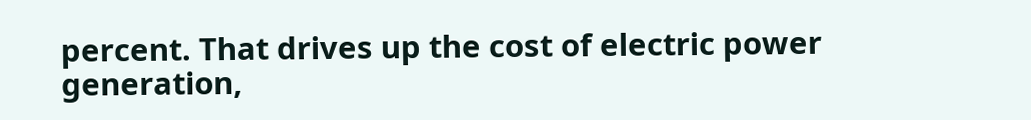percent. That drives up the cost of electric power generation,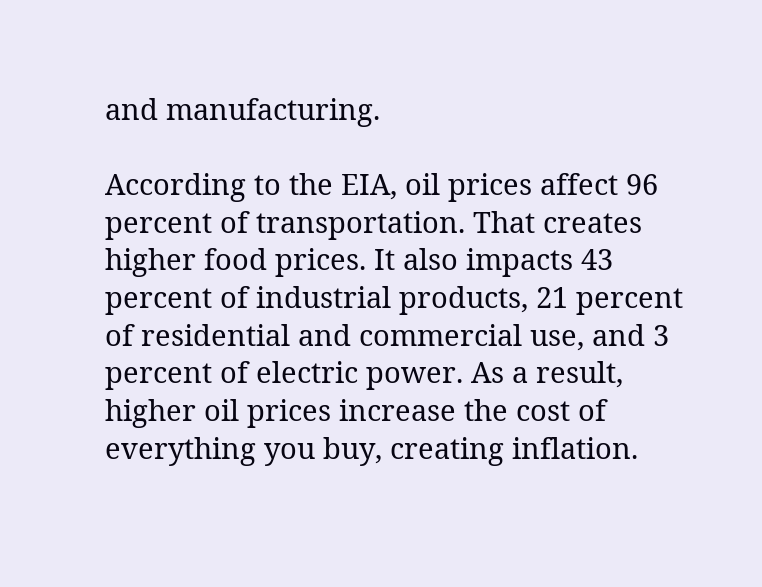and manufacturing.

According to the EIA, oil prices affect 96 percent of transportation. That creates higher food prices. It also impacts 43 percent of industrial products, 21 percent of residential and commercial use, and 3 percent of electric power. As a result, higher oil prices increase the cost of everything you buy, creating inflation.